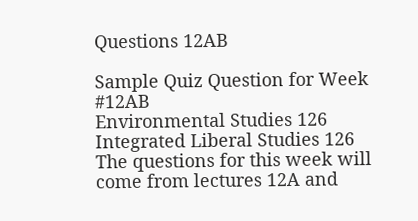Questions 12AB

Sample Quiz Question for Week #12AB
Environmental Studies 126
Integrated Liberal Studies 126
The questions for this week will come from lectures 12A and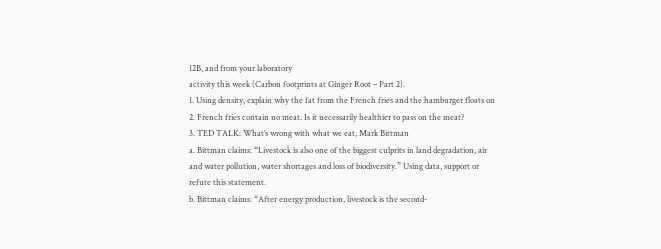12B, and from your laboratory
activity this week (Carbon footprints at Ginger Root – Part 2).
1. Using density, explain why the fat from the French fries and the hamburger floats on
2. French fries contain no meat. Is it necessarily healthier to pass on the meat?
3. TED TALK: What’s wrong with what we eat, Mark Bittman
a. Bittman claims: “Livestock is also one of the biggest culprits in land degradation, air
and water pollution, water shortages and loss of biodiversity.” Using data, support or
refute this statement.
b. Bittman claims: “After energy production, livestock is the second-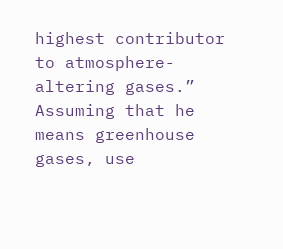highest contributor
to atmosphere-altering gases.” Assuming that he means greenhouse gases, use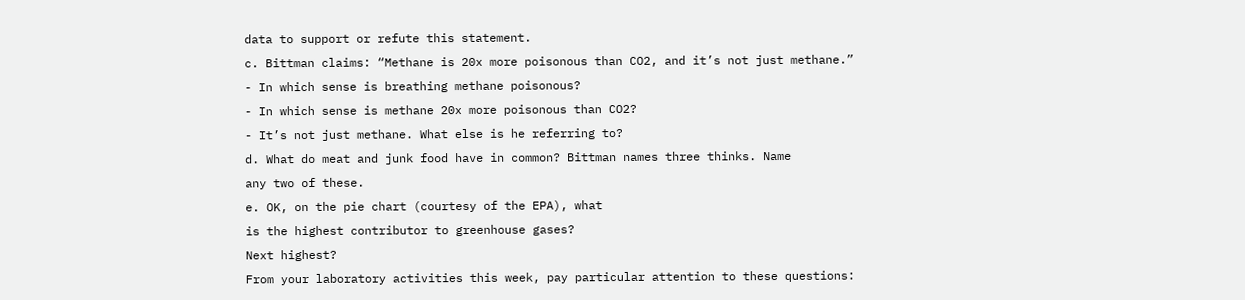data to support or refute this statement.
c. Bittman claims: “Methane is 20x more poisonous than CO2, and it’s not just methane.”
- In which sense is breathing methane poisonous?
- In which sense is methane 20x more poisonous than CO2?
- It’s not just methane. What else is he referring to?
d. What do meat and junk food have in common? Bittman names three thinks. Name
any two of these.
e. OK, on the pie chart (courtesy of the EPA), what
is the highest contributor to greenhouse gases?
Next highest?
From your laboratory activities this week, pay particular attention to these questions: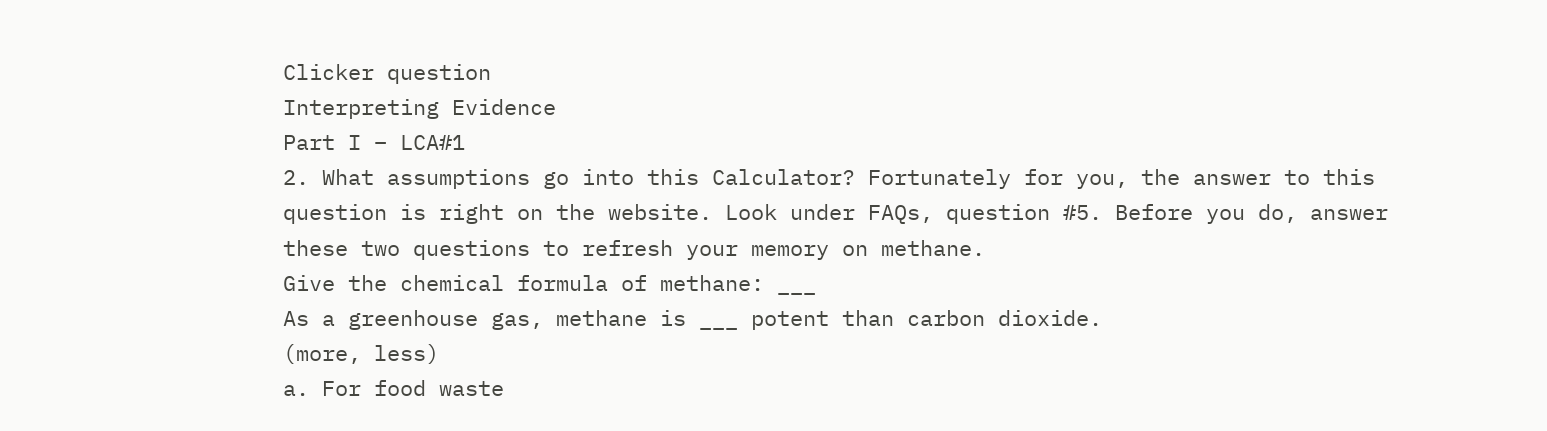Clicker question
Interpreting Evidence
Part I – LCA#1
2. What assumptions go into this Calculator? Fortunately for you, the answer to this
question is right on the website. Look under FAQs, question #5. Before you do, answer
these two questions to refresh your memory on methane.
Give the chemical formula of methane: ___
As a greenhouse gas, methane is ___ potent than carbon dioxide.
(more, less)
a. For food waste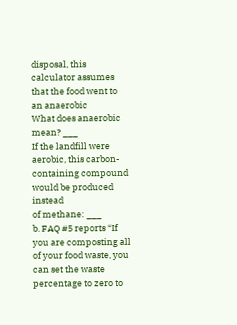disposal, this calculator assumes that the food went to an anaerobic
What does anaerobic mean? ___
If the landfill were aerobic, this carbon-containing compound would be produced instead
of methane: ___
b. FAQ #5 reports “If you are composting all of your food waste, you can set the waste
percentage to zero to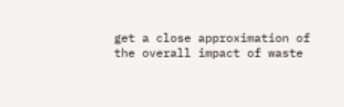get a close approximation of the overall impact of waste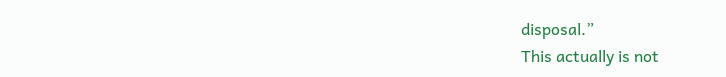disposal.”
This actually is not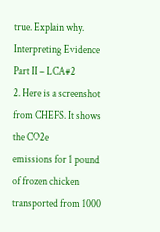true. Explain why.
Interpreting Evidence
Part II – LCA#2
2. Here is a screenshot from CHEFS. It shows the CO2e
emissions for 1 pound of frozen chicken transported from 1000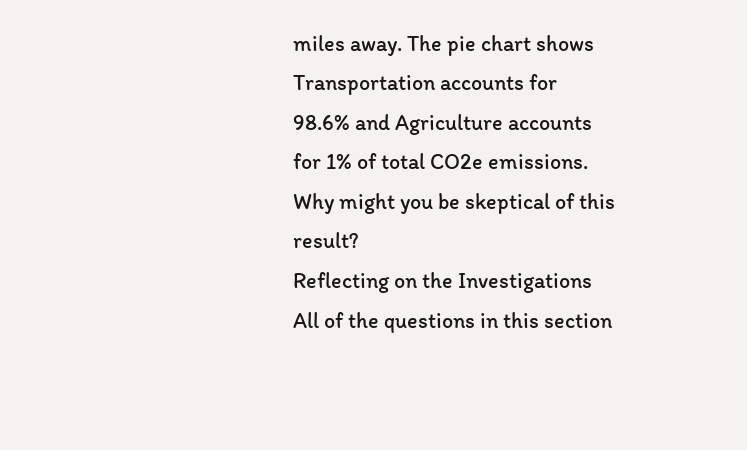miles away. The pie chart shows Transportation accounts for
98.6% and Agriculture accounts for 1% of total CO2e emissions.
Why might you be skeptical of this result?
Reflecting on the Investigations
All of the questions in this section